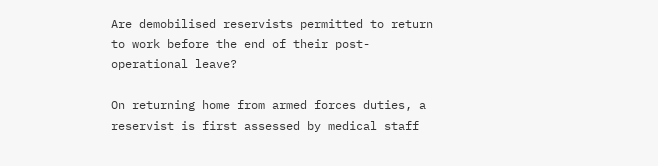Are demobilised reservists permitted to return to work before the end of their post-operational leave?

On returning home from armed forces duties, a reservist is first assessed by medical staff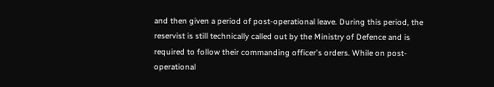and then given a period of post-operational leave. During this period, the reservist is still technically called out by the Ministry of Defence and is required to follow their commanding officer's orders. While on post-operational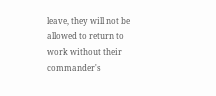leave, they will not be allowed to return to work without their commander's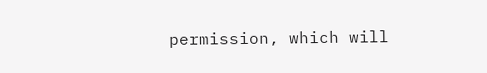permission, which will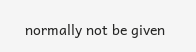normally not be given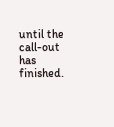until the call-out has finished.